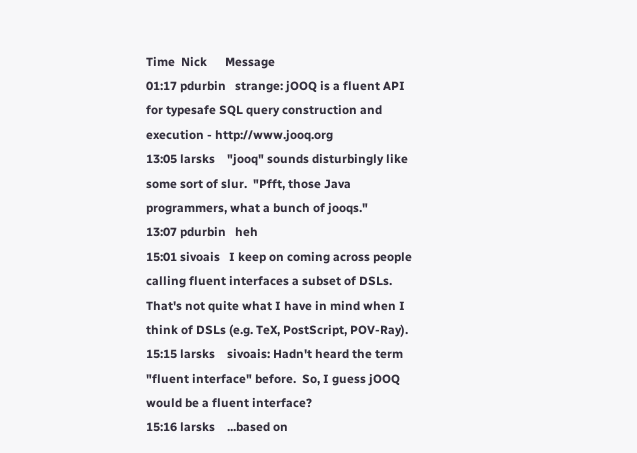Time  Nick      Message
01:17 pdurbin   strange: jOOQ is a fluent API for typesafe SQL query construction and execution - http://www.jooq.org
13:05 larsks    "jooq" sounds disturbingly like some sort of slur.  "Pfft, those Java programmers, what a bunch of jooqs."
13:07 pdurbin   heh
15:01 sivoais   I keep on coming across people calling fluent interfaces a subset of DSLs. That's not quite what I have in mind when I think of DSLs (e.g. TeX, PostScript, POV-Ray).
15:15 larsks    sivoais: Hadn't heard the term "fluent interface" before.  So, I guess jOOQ would be a fluent interface?
15:16 larsks    ...based on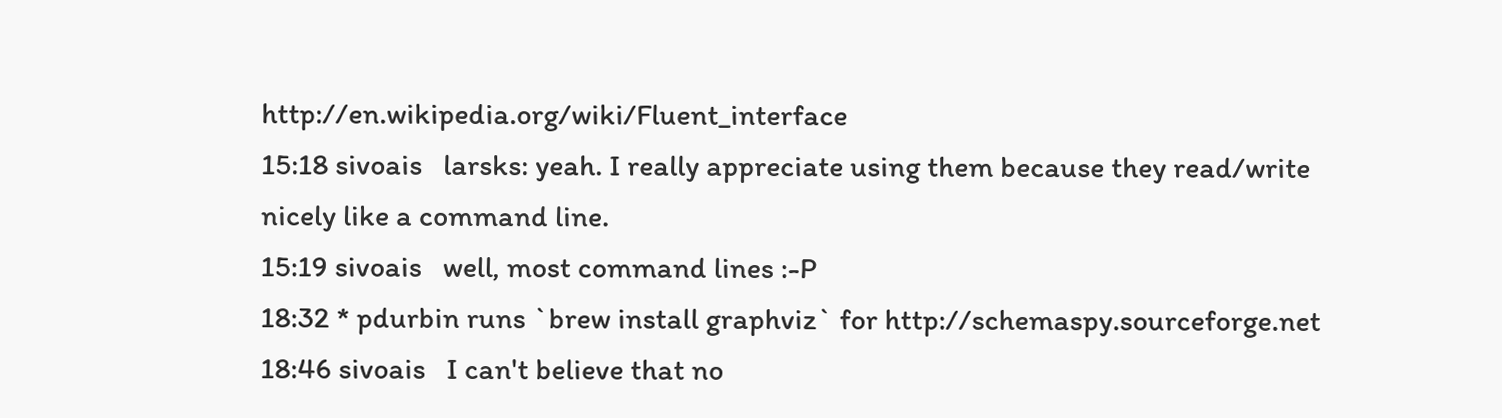http://en.wikipedia.org/wiki/Fluent_interface
15:18 sivoais   larsks: yeah. I really appreciate using them because they read/write nicely like a command line.
15:19 sivoais   well, most command lines :-P
18:32 * pdurbin runs `brew install graphviz` for http://schemaspy.sourceforge.net
18:46 sivoais   I can't believe that no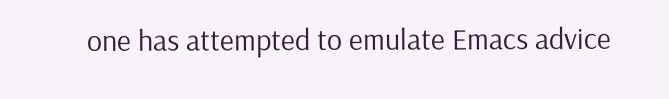one has attempted to emulate Emacs advice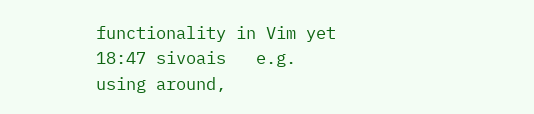functionality in Vim yet
18:47 sivoais   e.g. using around,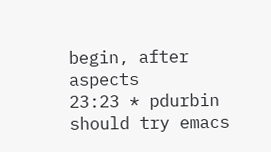begin, after aspects
23:23 * pdurbin should try emacs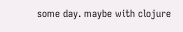some day. maybe with clojure